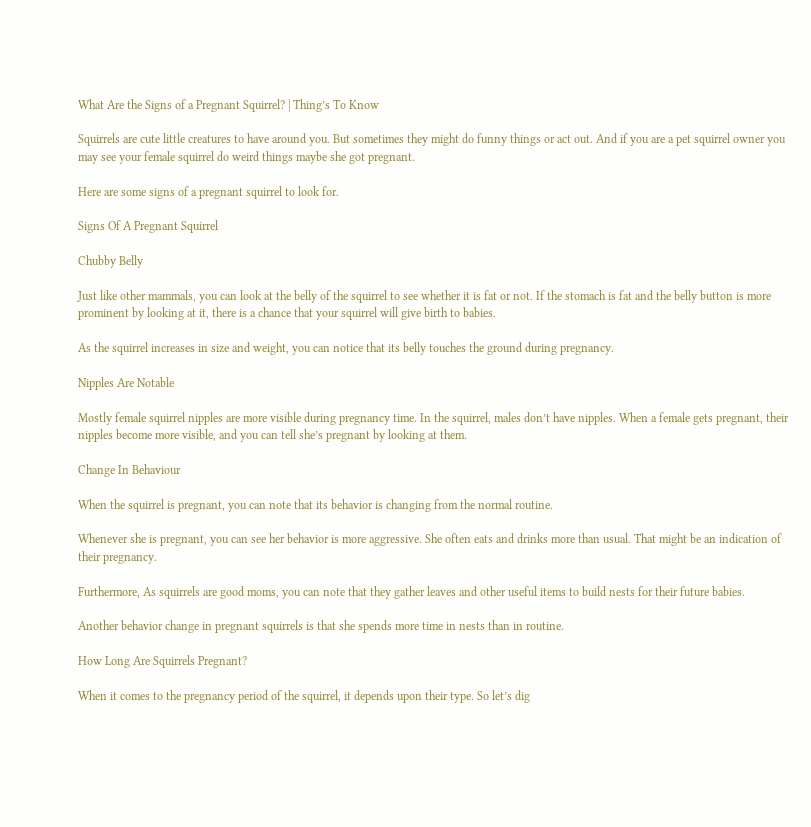What Are the Signs of a Pregnant Squirrel? | Thing’s To Know

Squirrels are cute little creatures to have around you. But sometimes they might do funny things or act out. And if you are a pet squirrel owner you may see your female squirrel do weird things maybe she got pregnant.

Here are some signs of a pregnant squirrel to look for.

Signs Of A Pregnant Squirrel

Chubby Belly

Just like other mammals, you can look at the belly of the squirrel to see whether it is fat or not. If the stomach is fat and the belly button is more prominent by looking at it, there is a chance that your squirrel will give birth to babies.

As the squirrel increases in size and weight, you can notice that its belly touches the ground during pregnancy.

Nipples Are Notable

Mostly female squirrel nipples are more visible during pregnancy time. In the squirrel, males don’t have nipples. When a female gets pregnant, their nipples become more visible, and you can tell she’s pregnant by looking at them.

Change In Behaviour

When the squirrel is pregnant, you can note that its behavior is changing from the normal routine.

Whenever she is pregnant, you can see her behavior is more aggressive. She often eats and drinks more than usual. That might be an indication of their pregnancy.

Furthermore, As squirrels are good moms, you can note that they gather leaves and other useful items to build nests for their future babies.

Another behavior change in pregnant squirrels is that she spends more time in nests than in routine.

How Long Are Squirrels Pregnant?

When it comes to the pregnancy period of the squirrel, it depends upon their type. So let’s dig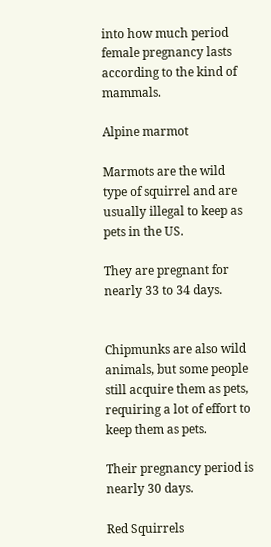into how much period female pregnancy lasts according to the kind of mammals.

Alpine marmot

Marmots are the wild type of squirrel and are usually illegal to keep as pets in the US.

They are pregnant for nearly 33 to 34 days.


Chipmunks are also wild animals, but some people still acquire them as pets, requiring a lot of effort to keep them as pets.

Their pregnancy period is nearly 30 days.

Red Squirrels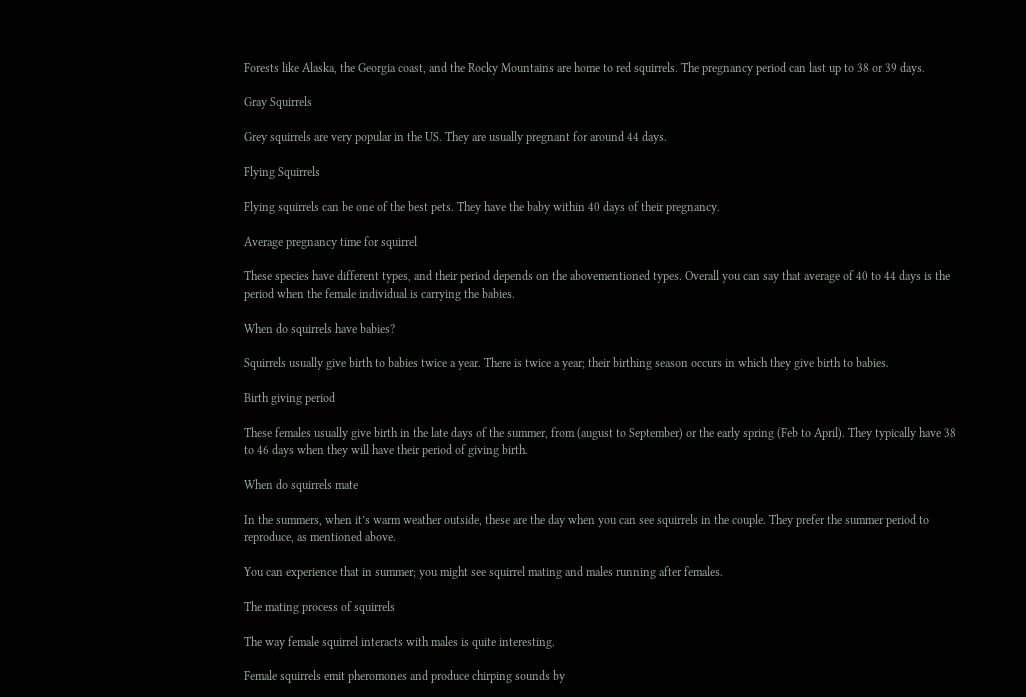Forests like Alaska, the Georgia coast, and the Rocky Mountains are home to red squirrels. The pregnancy period can last up to 38 or 39 days.

Gray Squirrels

Grey squirrels are very popular in the US. They are usually pregnant for around 44 days.

Flying Squirrels

Flying squirrels can be one of the best pets. They have the baby within 40 days of their pregnancy.

Average pregnancy time for squirrel

These species have different types, and their period depends on the abovementioned types. Overall you can say that average of 40 to 44 days is the period when the female individual is carrying the babies.

When do squirrels have babies?

Squirrels usually give birth to babies twice a year. There is twice a year; their birthing season occurs in which they give birth to babies.

Birth giving period

These females usually give birth in the late days of the summer, from (august to September) or the early spring (Feb to April). They typically have 38 to 46 days when they will have their period of giving birth.

When do squirrels mate

In the summers, when it’s warm weather outside, these are the day when you can see squirrels in the couple. They prefer the summer period to reproduce, as mentioned above.

You can experience that in summer; you might see squirrel mating and males running after females.

The mating process of squirrels

The way female squirrel interacts with males is quite interesting.

Female squirrels emit pheromones and produce chirping sounds by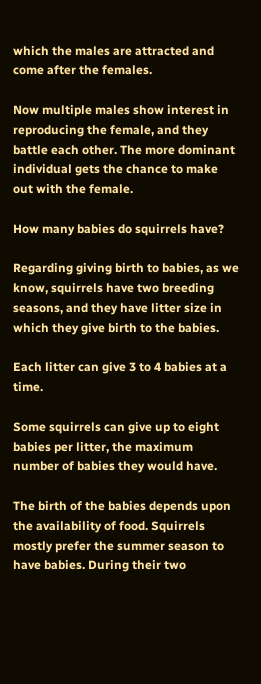which the males are attracted and come after the females.

Now multiple males show interest in reproducing the female, and they battle each other. The more dominant individual gets the chance to make out with the female.

How many babies do squirrels have?

Regarding giving birth to babies, as we know, squirrels have two breeding seasons, and they have litter size in which they give birth to the babies.

Each litter can give 3 to 4 babies at a time.

Some squirrels can give up to eight babies per litter, the maximum number of babies they would have.

The birth of the babies depends upon the availability of food. Squirrels mostly prefer the summer season to have babies. During their two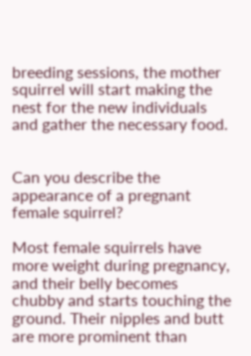breeding sessions, the mother squirrel will start making the nest for the new individuals and gather the necessary food.


Can you describe the appearance of a pregnant female squirrel?

Most female squirrels have more weight during pregnancy, and their belly becomes chubby and starts touching the ground. Their nipples and butt are more prominent than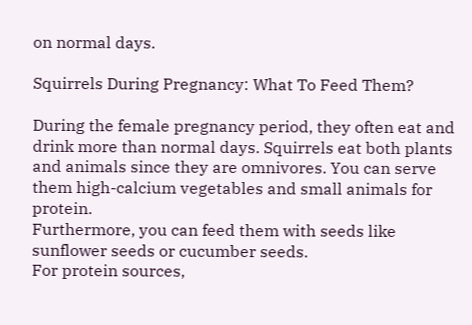on normal days.

Squirrels During Pregnancy: What To Feed Them?

During the female pregnancy period, they often eat and drink more than normal days. Squirrels eat both plants and animals since they are omnivores. You can serve them high-calcium vegetables and small animals for protein.
Furthermore, you can feed them with seeds like sunflower seeds or cucumber seeds.
For protein sources,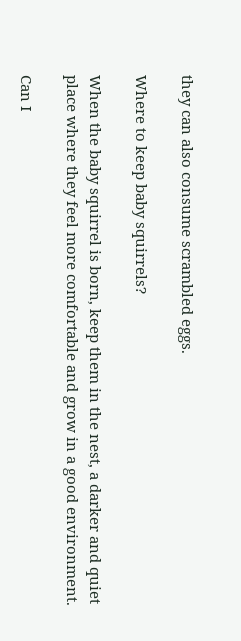they can also consume scrambled eggs.

Where to keep baby squirrels?

When the baby squirrel is born, keep them in the nest, a darker and quiet place where they feel more comfortable and grow in a good environment.

Can I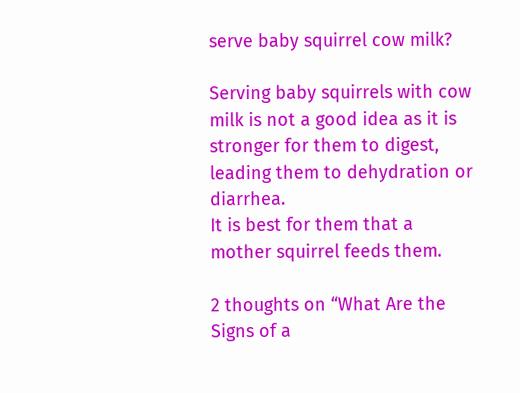serve baby squirrel cow milk?

Serving baby squirrels with cow milk is not a good idea as it is stronger for them to digest, leading them to dehydration or diarrhea.
It is best for them that a mother squirrel feeds them.

2 thoughts on “What Are the Signs of a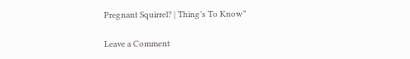Pregnant Squirrel? | Thing’s To Know”

Leave a Comment